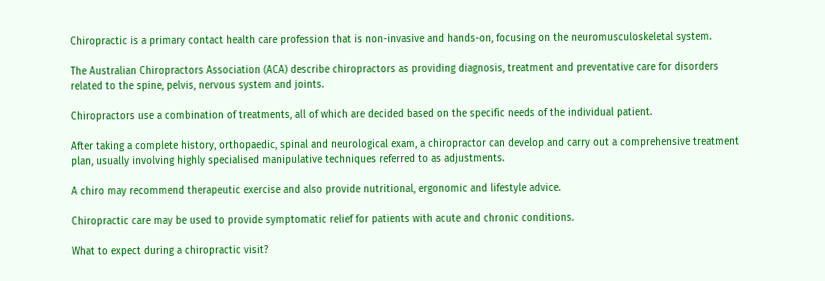Chiropractic is a primary contact health care profession that is non-invasive and hands-on, focusing on the neuromusculoskeletal system.

The Australian Chiropractors Association (ACA) describe chiropractors as providing diagnosis, treatment and preventative care for disorders related to the spine, pelvis, nervous system and joints.

Chiropractors use a combination of treatments, all of which are decided based on the specific needs of the individual patient.

After taking a complete history, orthopaedic, spinal and neurological exam, a chiropractor can develop and carry out a comprehensive treatment plan, usually involving highly specialised manipulative techniques referred to as adjustments.

A chiro may recommend therapeutic exercise and also provide nutritional, ergonomic and lifestyle advice.

Chiropractic care may be used to provide symptomatic relief for patients with acute and chronic conditions.

What to expect during a chiropractic visit?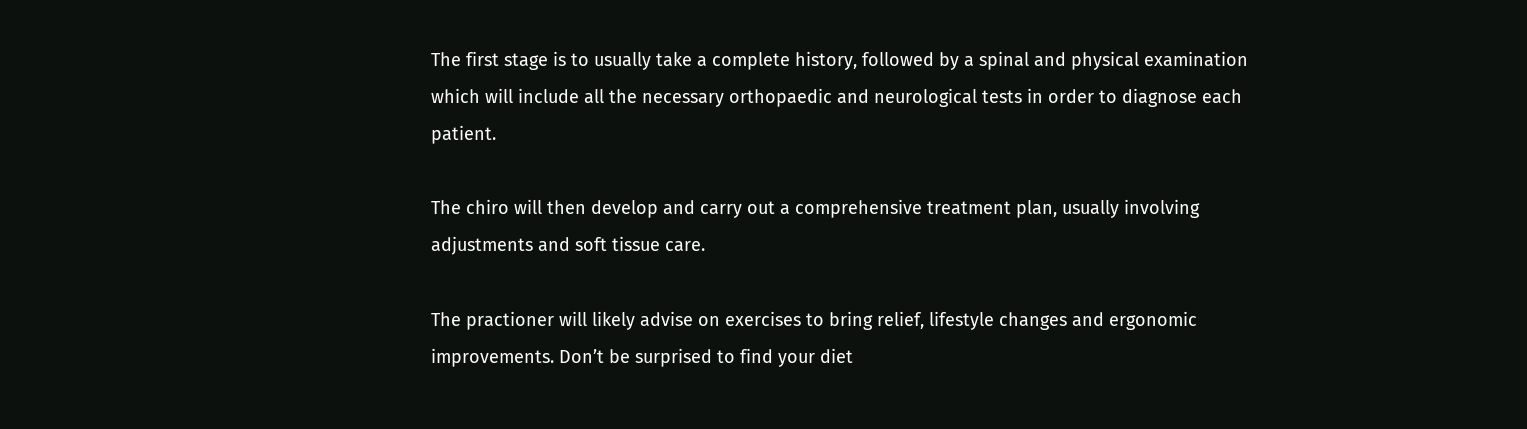The first stage is to usually take a complete history, followed by a spinal and physical examination which will include all the necessary orthopaedic and neurological tests in order to diagnose each patient.

The chiro will then develop and carry out a comprehensive treatment plan, usually involving adjustments and soft tissue care.

The practioner will likely advise on exercises to bring relief, lifestyle changes and ergonomic improvements. Don’t be surprised to find your diet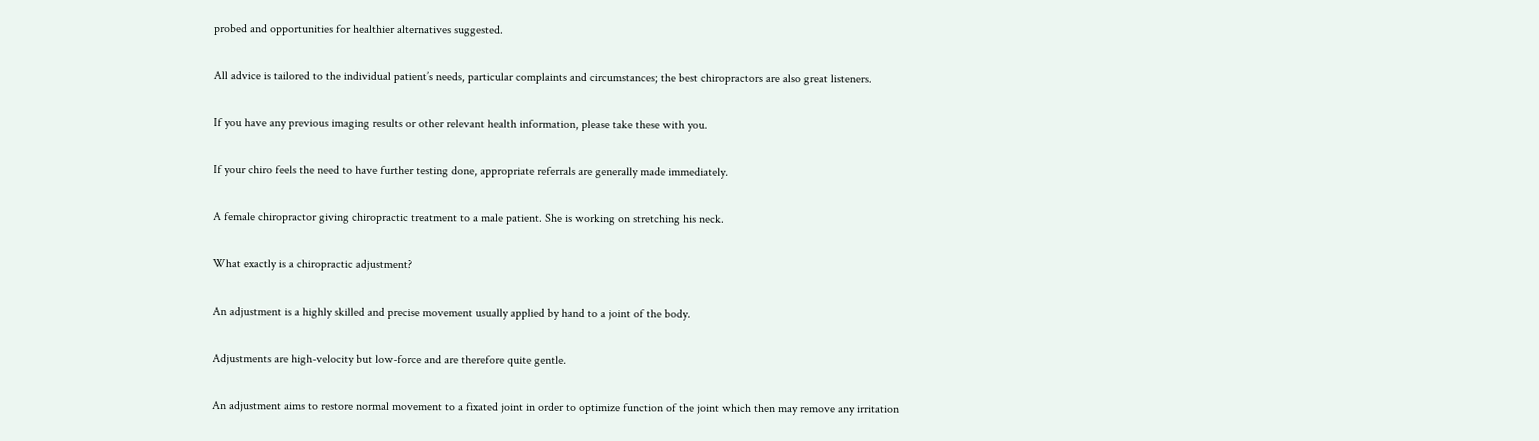probed and opportunities for healthier alternatives suggested.

All advice is tailored to the individual patient’s needs, particular complaints and circumstances; the best chiropractors are also great listeners.

If you have any previous imaging results or other relevant health information, please take these with you.

If your chiro feels the need to have further testing done, appropriate referrals are generally made immediately.

A female chiropractor giving chiropractic treatment to a male patient. She is working on stretching his neck.

What exactly is a chiropractic adjustment?

An adjustment is a highly skilled and precise movement usually applied by hand to a joint of the body.

Adjustments are high-velocity but low-force and are therefore quite gentle.

An adjustment aims to restore normal movement to a fixated joint in order to optimize function of the joint which then may remove any irritation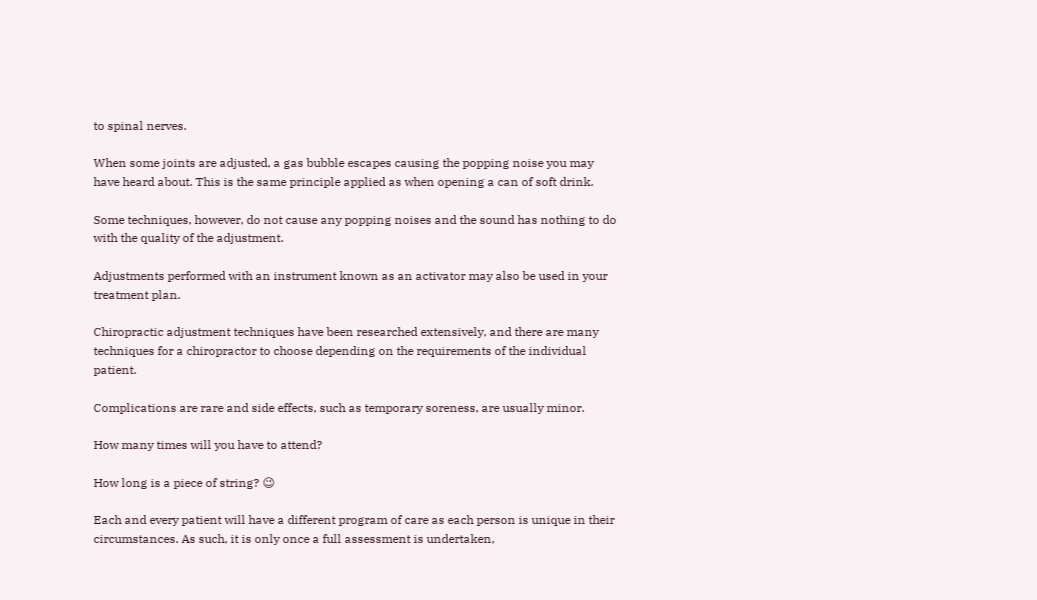to spinal nerves.

When some joints are adjusted, a gas bubble escapes causing the popping noise you may have heard about. This is the same principle applied as when opening a can of soft drink.

Some techniques, however, do not cause any popping noises and the sound has nothing to do with the quality of the adjustment.

Adjustments performed with an instrument known as an activator may also be used in your treatment plan.

Chiropractic adjustment techniques have been researched extensively, and there are many techniques for a chiropractor to choose depending on the requirements of the individual patient.

Complications are rare and side effects, such as temporary soreness, are usually minor.

How many times will you have to attend?

How long is a piece of string? 😉

Each and every patient will have a different program of care as each person is unique in their circumstances. As such, it is only once a full assessment is undertaken,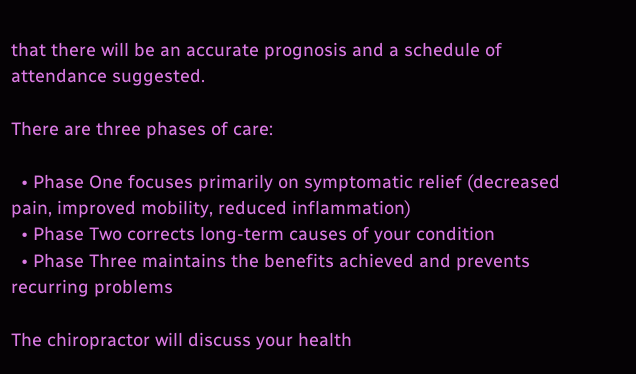that there will be an accurate prognosis and a schedule of attendance suggested.

There are three phases of care:

  • Phase One focuses primarily on symptomatic relief (decreased pain, improved mobility, reduced inflammation)
  • Phase Two corrects long-term causes of your condition
  • Phase Three maintains the benefits achieved and prevents recurring problems

The chiropractor will discuss your health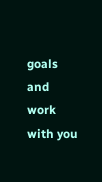goals and work with you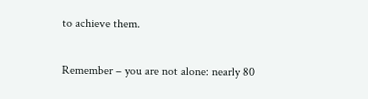to achieve them.

Remember – you are not alone: nearly 80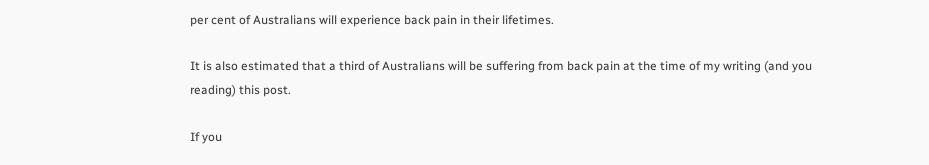per cent of Australians will experience back pain in their lifetimes.

It is also estimated that a third of Australians will be suffering from back pain at the time of my writing (and you reading) this post.

If you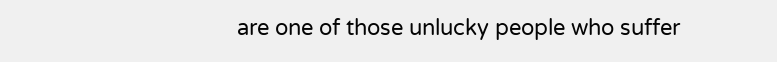are one of those unlucky people who suffer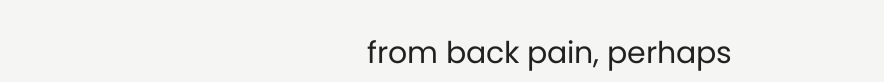from back pain, perhaps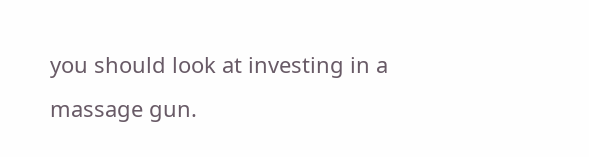you should look at investing in a massage gun.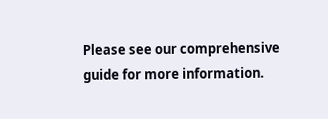Please see our comprehensive guide for more information.